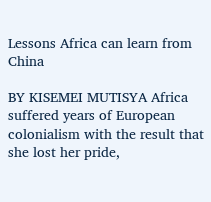Lessons Africa can learn from China

BY KISEMEI MUTISYA Africa suffered years of European colonialism with the result that she lost her pride,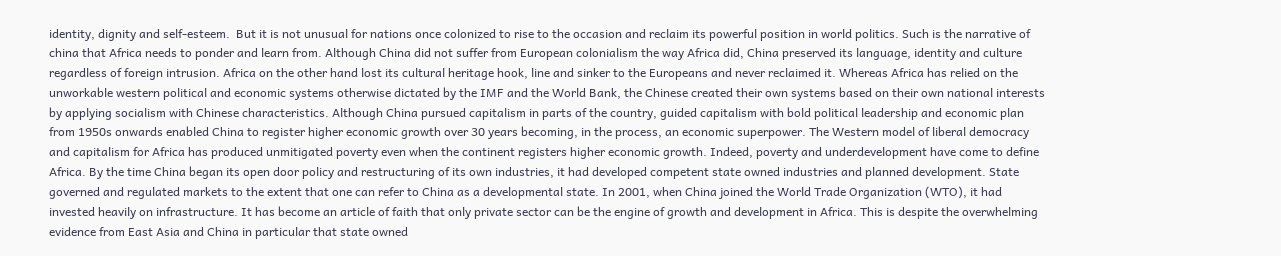identity, dignity and self-esteem.  But it is not unusual for nations once colonized to rise to the occasion and reclaim its powerful position in world politics. Such is the narrative of china that Africa needs to ponder and learn from. Although China did not suffer from European colonialism the way Africa did, China preserved its language, identity and culture regardless of foreign intrusion. Africa on the other hand lost its cultural heritage hook, line and sinker to the Europeans and never reclaimed it. Whereas Africa has relied on the unworkable western political and economic systems otherwise dictated by the IMF and the World Bank, the Chinese created their own systems based on their own national interests by applying socialism with Chinese characteristics. Although China pursued capitalism in parts of the country, guided capitalism with bold political leadership and economic plan from 1950s onwards enabled China to register higher economic growth over 30 years becoming, in the process, an economic superpower. The Western model of liberal democracy and capitalism for Africa has produced unmitigated poverty even when the continent registers higher economic growth. Indeed, poverty and underdevelopment have come to define Africa. By the time China began its open door policy and restructuring of its own industries, it had developed competent state owned industries and planned development. State governed and regulated markets to the extent that one can refer to China as a developmental state. In 2001, when China joined the World Trade Organization (WTO), it had invested heavily on infrastructure. It has become an article of faith that only private sector can be the engine of growth and development in Africa. This is despite the overwhelming evidence from East Asia and China in particular that state owned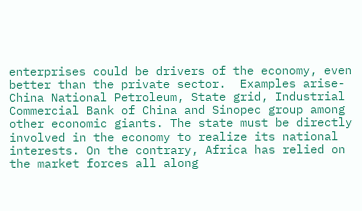enterprises could be drivers of the economy, even better than the private sector.  Examples arise- China National Petroleum, State grid, Industrial Commercial Bank of China and Sinopec group among other economic giants. The state must be directly involved in the economy to realize its national interests. On the contrary, Africa has relied on the market forces all along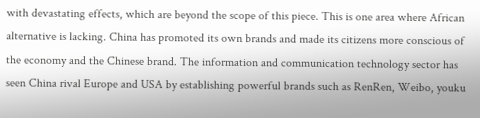with devastating effects, which are beyond the scope of this piece. This is one area where African alternative is lacking. China has promoted its own brands and made its citizens more conscious of the economy and the Chinese brand. The information and communication technology sector has seen China rival Europe and USA by establishing powerful brands such as RenRen, Weibo, youku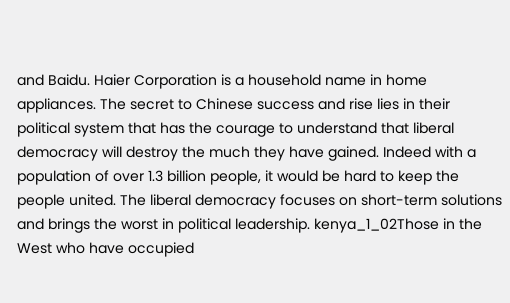and Baidu. Haier Corporation is a household name in home appliances. The secret to Chinese success and rise lies in their political system that has the courage to understand that liberal democracy will destroy the much they have gained. Indeed with a population of over 1.3 billion people, it would be hard to keep the people united. The liberal democracy focuses on short-term solutions and brings the worst in political leadership. kenya_1_02Those in the West who have occupied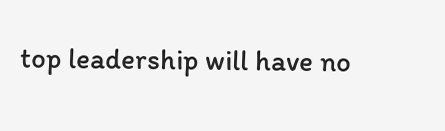top leadership will have no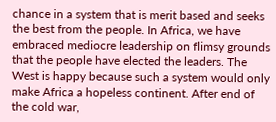chance in a system that is merit based and seeks the best from the people. In Africa, we have embraced mediocre leadership on flimsy grounds that the people have elected the leaders. The West is happy because such a system would only make Africa a hopeless continent. After end of the cold war,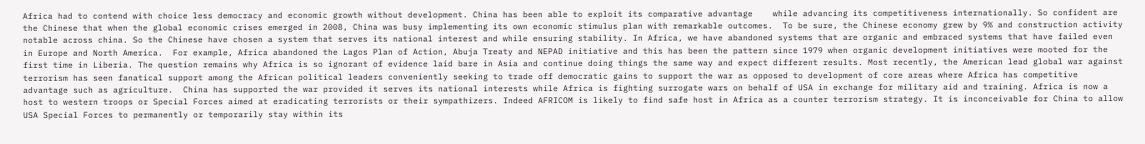Africa had to contend with choice less democracy and economic growth without development. China has been able to exploit its comparative advantage    while advancing its competitiveness internationally. So confident are the Chinese that when the global economic crises emerged in 2008, China was busy implementing its own economic stimulus plan with remarkable outcomes.  To be sure, the Chinese economy grew by 9% and construction activity notable across china. So the Chinese have chosen a system that serves its national interest and while ensuring stability. In Africa, we have abandoned systems that are organic and embraced systems that have failed even in Europe and North America.  For example, Africa abandoned the Lagos Plan of Action, Abuja Treaty and NEPAD initiative and this has been the pattern since 1979 when organic development initiatives were mooted for the first time in Liberia. The question remains why Africa is so ignorant of evidence laid bare in Asia and continue doing things the same way and expect different results. Most recently, the American lead global war against terrorism has seen fanatical support among the African political leaders conveniently seeking to trade off democratic gains to support the war as opposed to development of core areas where Africa has competitive advantage such as agriculture.  China has supported the war provided it serves its national interests while Africa is fighting surrogate wars on behalf of USA in exchange for military aid and training. Africa is now a host to western troops or Special Forces aimed at eradicating terrorists or their sympathizers. Indeed AFRICOM is likely to find safe host in Africa as a counter terrorism strategy. It is inconceivable for China to allow USA Special Forces to permanently or temporarily stay within its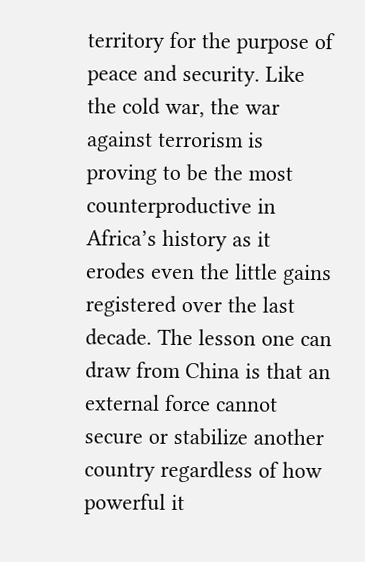territory for the purpose of peace and security. Like the cold war, the war against terrorism is proving to be the most counterproductive in Africa’s history as it erodes even the little gains registered over the last decade. The lesson one can draw from China is that an external force cannot secure or stabilize another country regardless of how powerful it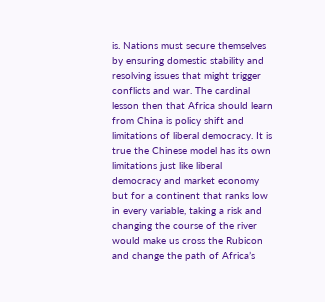is. Nations must secure themselves by ensuring domestic stability and resolving issues that might trigger conflicts and war. The cardinal lesson then that Africa should learn from China is policy shift and limitations of liberal democracy. It is true the Chinese model has its own limitations just like liberal democracy and market economy but for a continent that ranks low in every variable, taking a risk and changing the course of the river would make us cross the Rubicon and change the path of Africa’s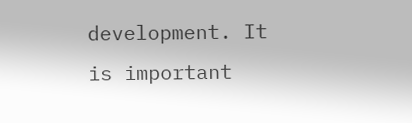development. It is important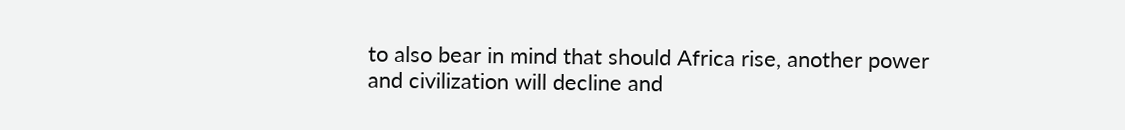to also bear in mind that should Africa rise, another power and civilization will decline and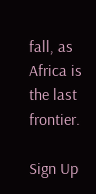fall, as Africa is the last frontier.

Sign Up